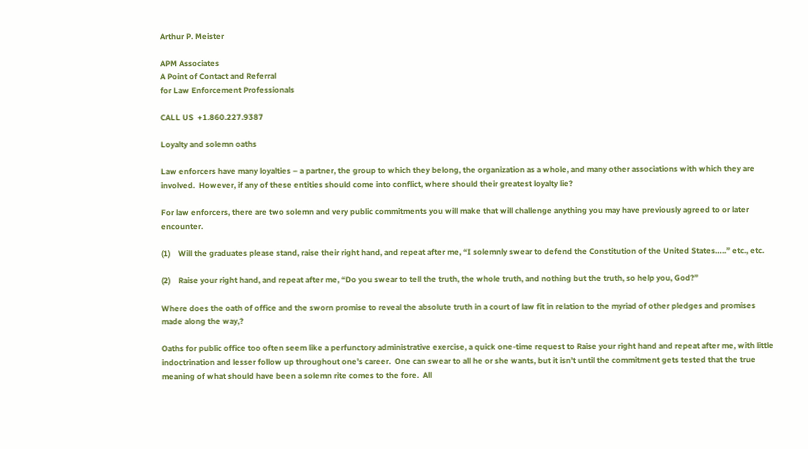Arthur P. Meister

APM Associates
A Point of Contact and Referral
for Law Enforcement Professionals

CALL US  +1.860.227.9387

Loyalty and solemn oaths

Law enforcers have many loyalties – a partner, the group to which they belong, the organization as a whole, and many other associations with which they are involved.  However, if any of these entities should come into conflict, where should their greatest loyalty lie?

For law enforcers, there are two solemn and very public commitments you will make that will challenge anything you may have previously agreed to or later encounter.

(1)    Will the graduates please stand, raise their right hand, and repeat after me, “I solemnly swear to defend the Constitution of the United States…..” etc., etc.

(2)    Raise your right hand, and repeat after me, “Do you swear to tell the truth, the whole truth, and nothing but the truth, so help you, God?”

Where does the oath of office and the sworn promise to reveal the absolute truth in a court of law fit in relation to the myriad of other pledges and promises made along the way,?

Oaths for public office too often seem like a perfunctory administrative exercise, a quick one-time request to Raise your right hand and repeat after me, with little indoctrination and lesser follow up throughout one’s career.  One can swear to all he or she wants, but it isn’t until the commitment gets tested that the true meaning of what should have been a solemn rite comes to the fore.  All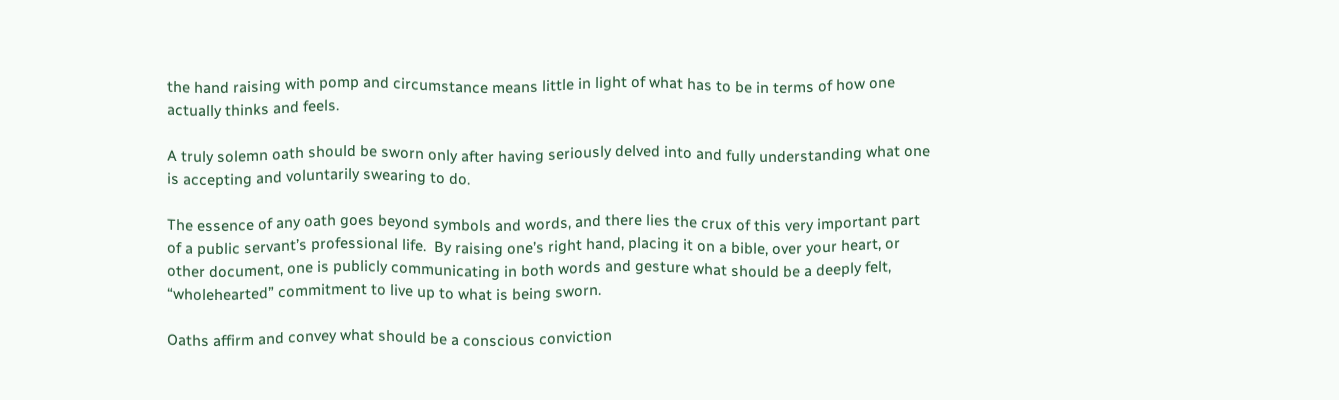the hand raising with pomp and circumstance means little in light of what has to be in terms of how one actually thinks and feels.

A truly solemn oath should be sworn only after having seriously delved into and fully understanding what one is accepting and voluntarily swearing to do.

The essence of any oath goes beyond symbols and words, and there lies the crux of this very important part of a public servant’s professional life.  By raising one’s right hand, placing it on a bible, over your heart, or other document, one is publicly communicating in both words and gesture what should be a deeply felt, “wholehearted” commitment to live up to what is being sworn.

Oaths affirm and convey what should be a conscious conviction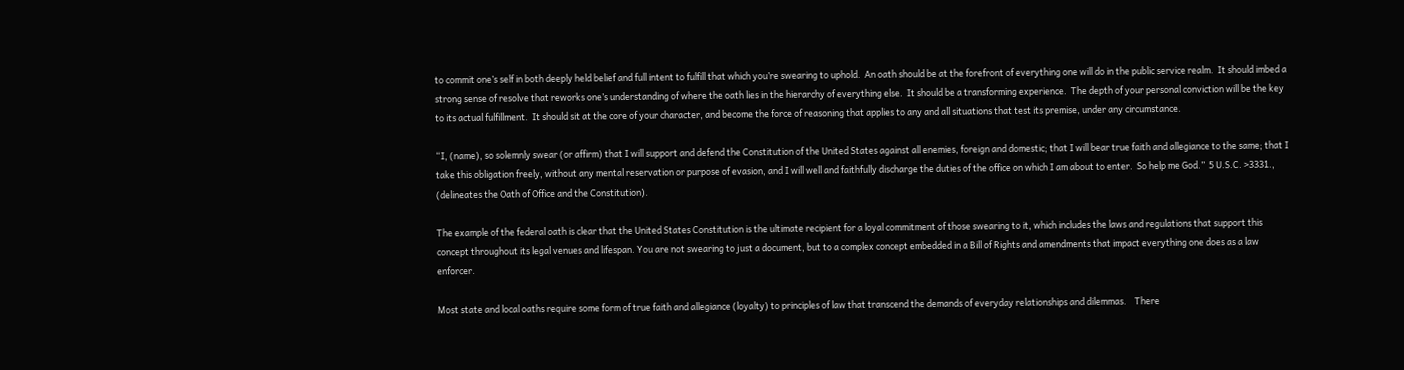to commit one’s self in both deeply held belief and full intent to fulfill that which you’re swearing to uphold.  An oath should be at the forefront of everything one will do in the public service realm.  It should imbed a strong sense of resolve that reworks one’s understanding of where the oath lies in the hierarchy of everything else.  It should be a transforming experience.  The depth of your personal conviction will be the key to its actual fulfillment.  It should sit at the core of your character, and become the force of reasoning that applies to any and all situations that test its premise, under any circumstance.

“I, (name), so solemnly swear (or affirm) that I will support and defend the Constitution of the United States against all enemies, foreign and domestic; that I will bear true faith and allegiance to the same; that I take this obligation freely, without any mental reservation or purpose of evasion, and I will well and faithfully discharge the duties of the office on which I am about to enter.  So help me God.”  5 U.S.C. >3331., (delineates the Oath of Office and the Constitution).

The example of the federal oath is clear that the United States Constitution is the ultimate recipient for a loyal commitment of those swearing to it, which includes the laws and regulations that support this concept throughout its legal venues and lifespan. You are not swearing to just a document, but to a complex concept embedded in a Bill of Rights and amendments that impact everything one does as a law enforcer.

Most state and local oaths require some form of true faith and allegiance (loyalty) to principles of law that transcend the demands of everyday relationships and dilemmas.    There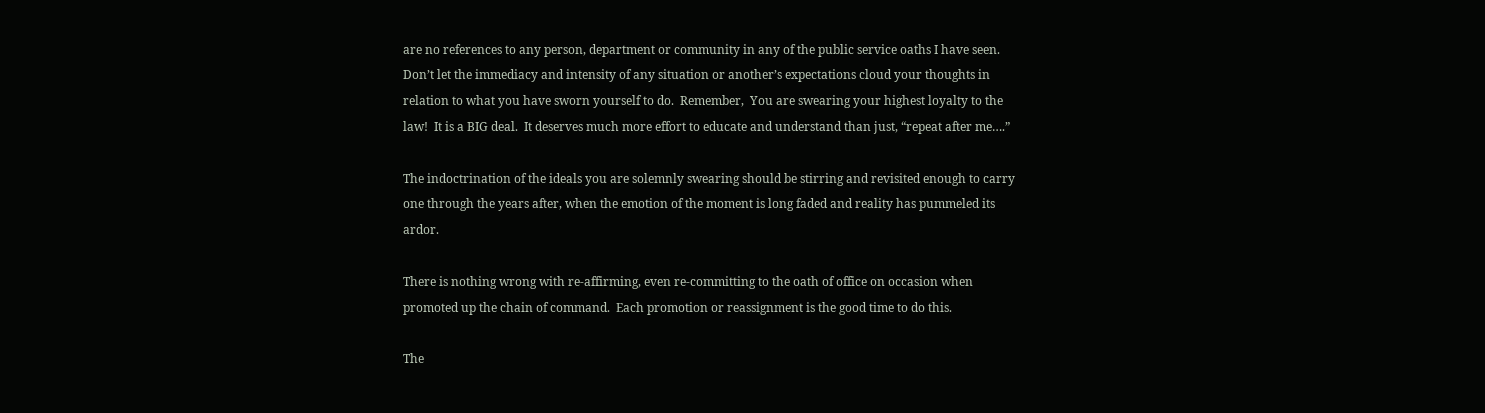are no references to any person, department or community in any of the public service oaths I have seen.   Don’t let the immediacy and intensity of any situation or another’s expectations cloud your thoughts in relation to what you have sworn yourself to do.  Remember,  You are swearing your highest loyalty to the law!  It is a BIG deal.  It deserves much more effort to educate and understand than just, “repeat after me….”

The indoctrination of the ideals you are solemnly swearing should be stirring and revisited enough to carry one through the years after, when the emotion of the moment is long faded and reality has pummeled its ardor.

There is nothing wrong with re-affirming, even re-committing to the oath of office on occasion when promoted up the chain of command.  Each promotion or reassignment is the good time to do this.

The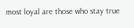most loyal are those who stay true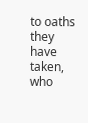to oaths they have taken, who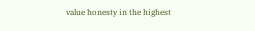value honesty in the highest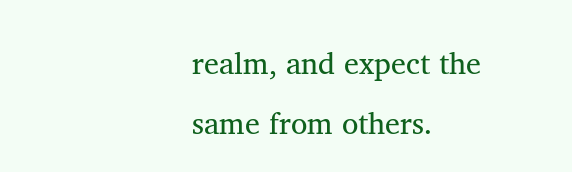realm, and expect the same from others.